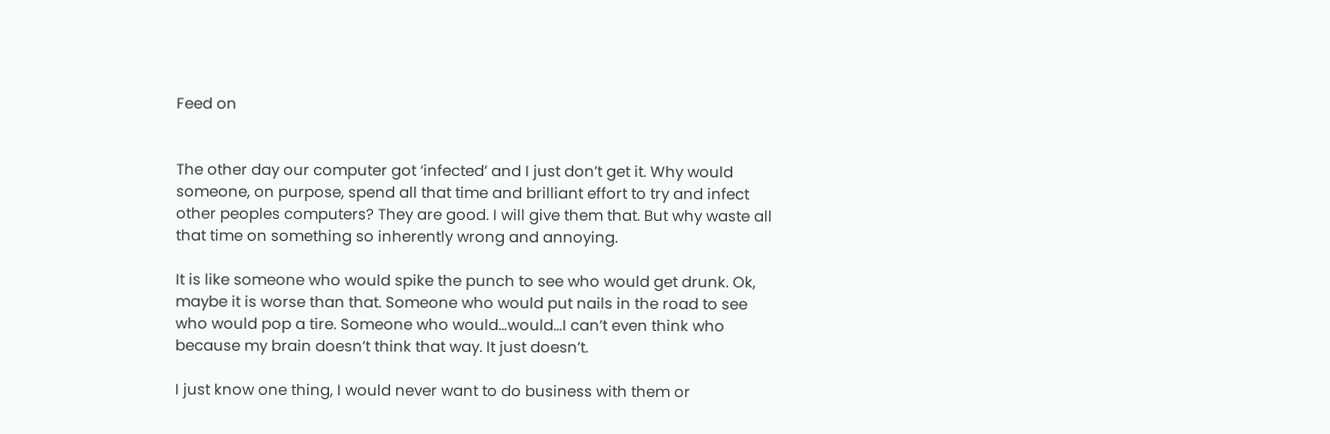Feed on


The other day our computer got ‘infected’ and I just don’t get it. Why would someone, on purpose, spend all that time and brilliant effort to try and infect other peoples computers? They are good. I will give them that. But why waste all that time on something so inherently wrong and annoying.

It is like someone who would spike the punch to see who would get drunk. Ok, maybe it is worse than that. Someone who would put nails in the road to see who would pop a tire. Someone who would…would…I can’t even think who because my brain doesn’t think that way. It just doesn’t.

I just know one thing, I would never want to do business with them or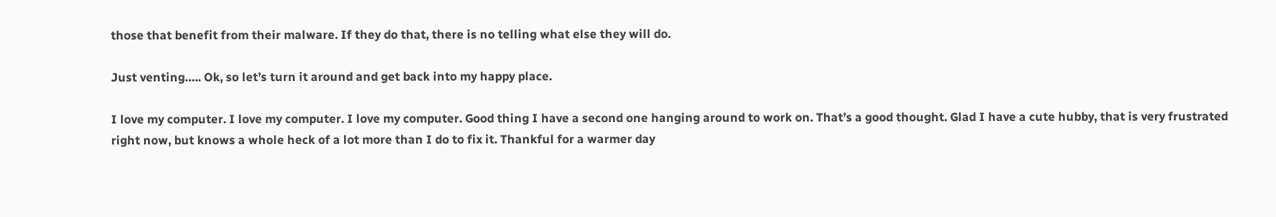those that benefit from their malware. If they do that, there is no telling what else they will do.

Just venting….. Ok, so let’s turn it around and get back into my happy place.

I love my computer. I love my computer. I love my computer. Good thing I have a second one hanging around to work on. That’s a good thought. Glad I have a cute hubby, that is very frustrated right now, but knows a whole heck of a lot more than I do to fix it. Thankful for a warmer day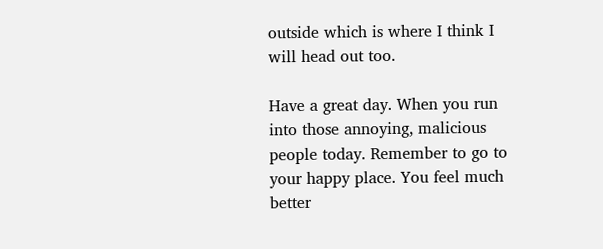outside which is where I think I will head out too.

Have a great day. When you run into those annoying, malicious people today. Remember to go to your happy place. You feel much better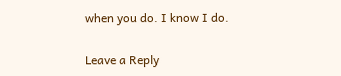when you do. I know I do.

Leave a Reply